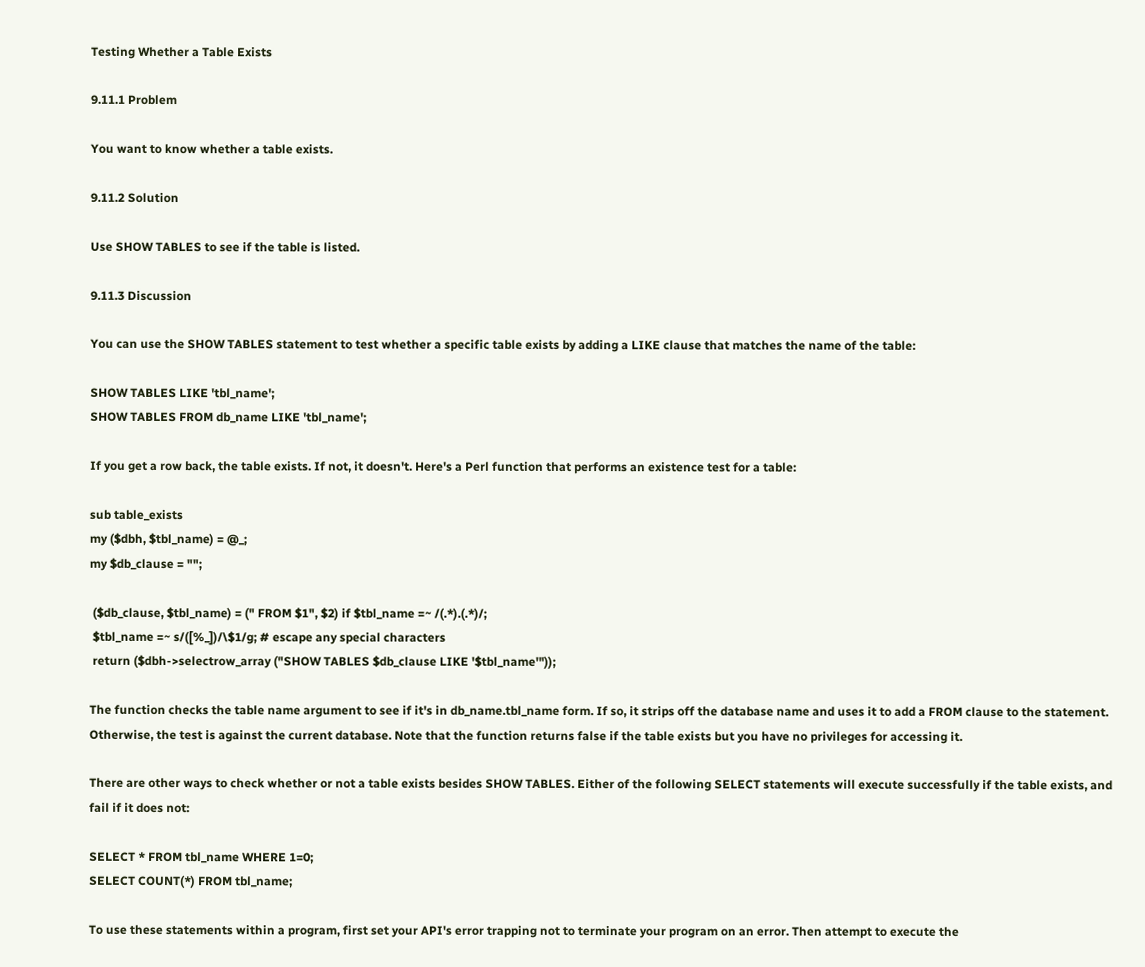Testing Whether a Table Exists

9.11.1 Problem

You want to know whether a table exists.

9.11.2 Solution

Use SHOW TABLES to see if the table is listed.

9.11.3 Discussion

You can use the SHOW TABLES statement to test whether a specific table exists by adding a LIKE clause that matches the name of the table:

SHOW TABLES LIKE 'tbl_name';
SHOW TABLES FROM db_name LIKE 'tbl_name';

If you get a row back, the table exists. If not, it doesn't. Here's a Perl function that performs an existence test for a table:

sub table_exists
my ($dbh, $tbl_name) = @_;
my $db_clause = "";

 ($db_clause, $tbl_name) = (" FROM $1", $2) if $tbl_name =~ /(.*).(.*)/;
 $tbl_name =~ s/([%_])/\$1/g; # escape any special characters
 return ($dbh->selectrow_array ("SHOW TABLES $db_clause LIKE '$tbl_name'"));

The function checks the table name argument to see if it's in db_name.tbl_name form. If so, it strips off the database name and uses it to add a FROM clause to the statement. Otherwise, the test is against the current database. Note that the function returns false if the table exists but you have no privileges for accessing it.

There are other ways to check whether or not a table exists besides SHOW TABLES. Either of the following SELECT statements will execute successfully if the table exists, and fail if it does not:

SELECT * FROM tbl_name WHERE 1=0;
SELECT COUNT(*) FROM tbl_name;

To use these statements within a program, first set your API's error trapping not to terminate your program on an error. Then attempt to execute the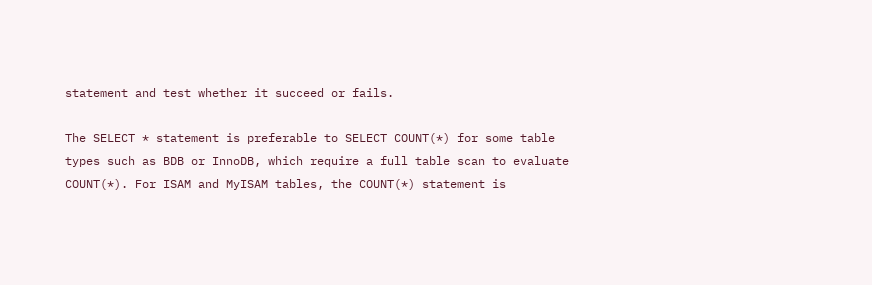statement and test whether it succeed or fails.

The SELECT * statement is preferable to SELECT COUNT(*) for some table types such as BDB or InnoDB, which require a full table scan to evaluate COUNT(*). For ISAM and MyISAM tables, the COUNT(*) statement is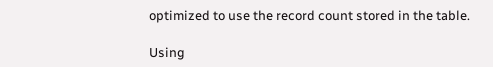optimized to use the record count stored in the table.

Using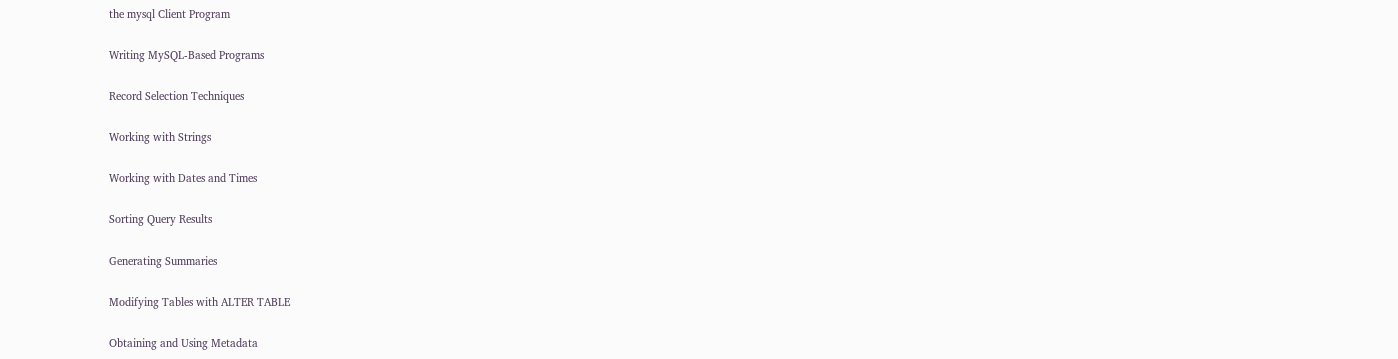the mysql Client Program

Writing MySQL-Based Programs

Record Selection Techniques

Working with Strings

Working with Dates and Times

Sorting Query Results

Generating Summaries

Modifying Tables with ALTER TABLE

Obtaining and Using Metadata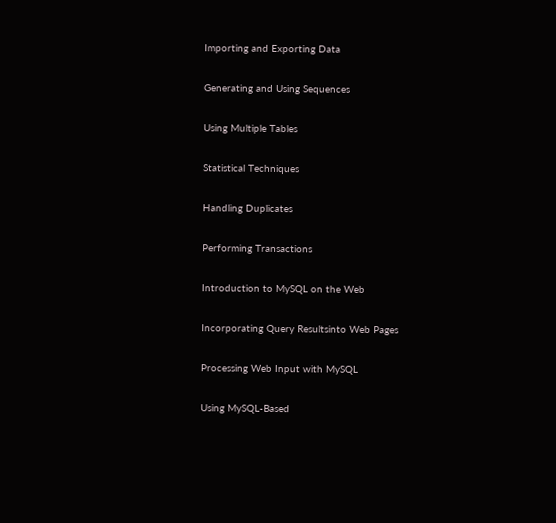Importing and Exporting Data

Generating and Using Sequences

Using Multiple Tables

Statistical Techniques

Handling Duplicates

Performing Transactions

Introduction to MySQL on the Web

Incorporating Query Resultsinto Web Pages

Processing Web Input with MySQL

Using MySQL-Based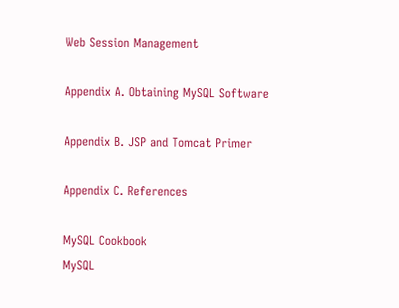Web Session Management

Appendix A. Obtaining MySQL Software

Appendix B. JSP and Tomcat Primer

Appendix C. References

MySQL Cookbook
MySQL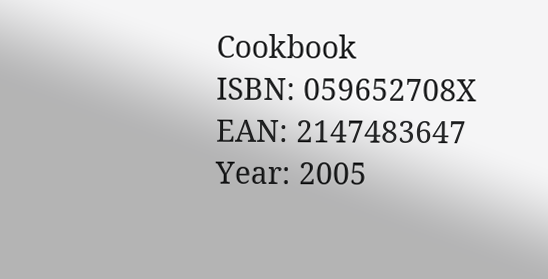Cookbook
ISBN: 059652708X
EAN: 2147483647
Year: 2005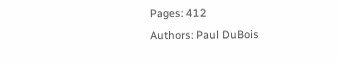Pages: 412
Authors: Paul DuBois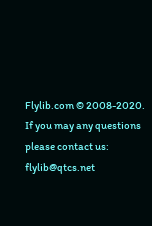Flylib.com © 2008-2020.
If you may any questions please contact us: flylib@qtcs.net